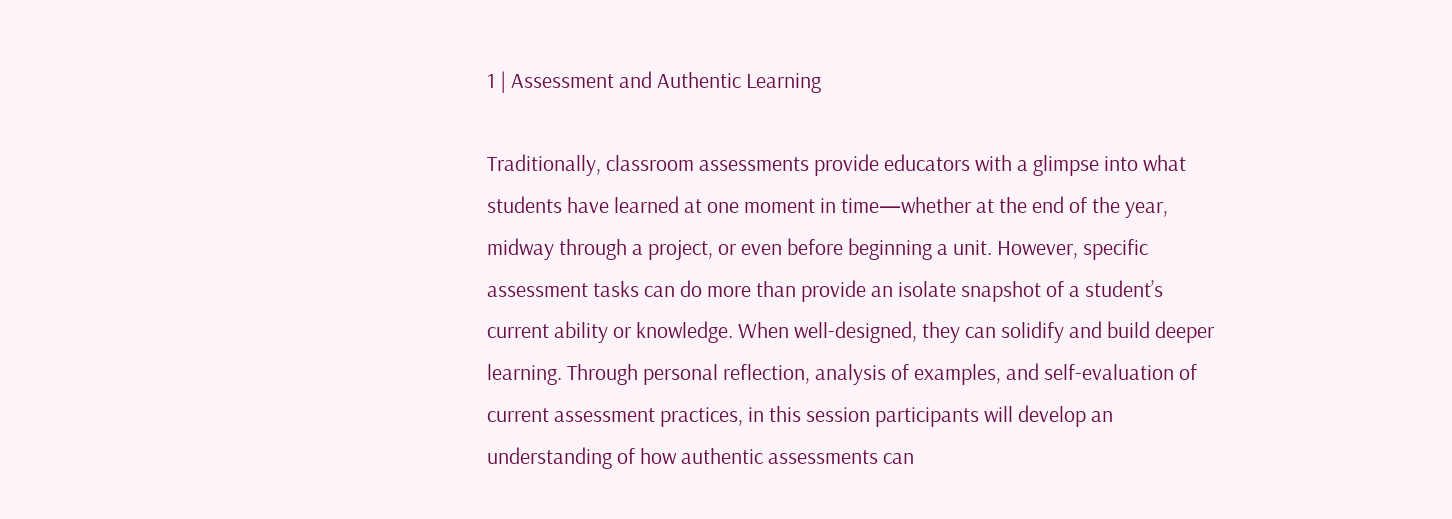1 | Assessment and Authentic Learning

Traditionally, classroom assessments provide educators with a glimpse into what students have learned at one moment in time—whether at the end of the year, midway through a project, or even before beginning a unit. However, specific assessment tasks can do more than provide an isolate snapshot of a student’s current ability or knowledge. When well-designed, they can solidify and build deeper learning. Through personal reflection, analysis of examples, and self-evaluation of current assessment practices, in this session participants will develop an understanding of how authentic assessments can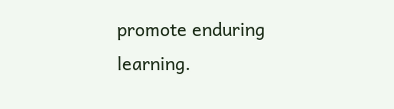promote enduring learning.